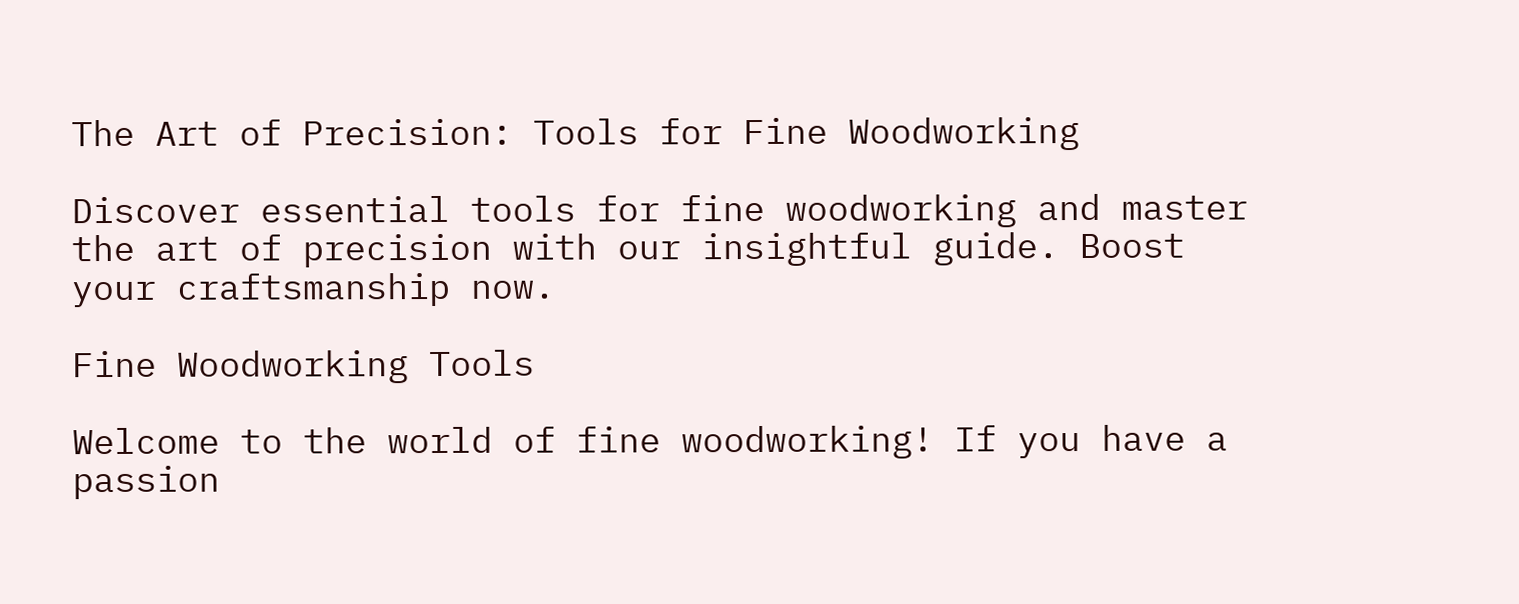The Art of Precision: Tools for Fine Woodworking

Discover essential tools for fine woodworking and master the art of precision with our insightful guide. Boost your craftsmanship now.

Fine Woodworking Tools

Welcome to the world of fine woodworking! If you have a passion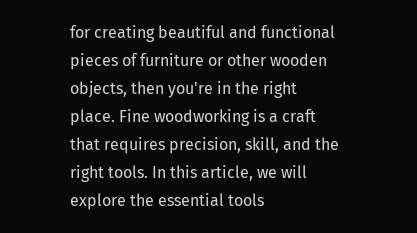for creating beautiful and functional pieces of furniture or other wooden objects, then you're in the right place. Fine woodworking is a craft that requires precision, skill, and the right tools. In this article, we will explore the essential tools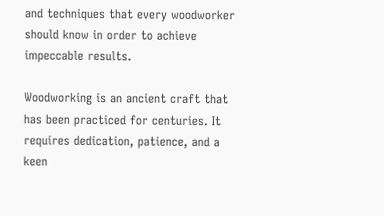and techniques that every woodworker should know in order to achieve impeccable results.

Woodworking is an ancient craft that has been practiced for centuries. It requires dedication, patience, and a keen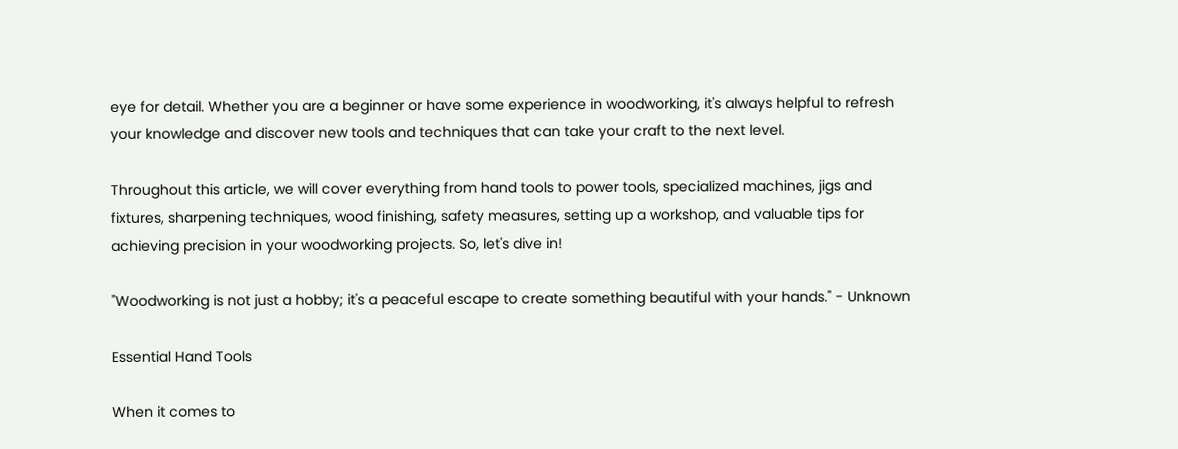eye for detail. Whether you are a beginner or have some experience in woodworking, it's always helpful to refresh your knowledge and discover new tools and techniques that can take your craft to the next level.

Throughout this article, we will cover everything from hand tools to power tools, specialized machines, jigs and fixtures, sharpening techniques, wood finishing, safety measures, setting up a workshop, and valuable tips for achieving precision in your woodworking projects. So, let's dive in!

"Woodworking is not just a hobby; it's a peaceful escape to create something beautiful with your hands." - Unknown

Essential Hand Tools

When it comes to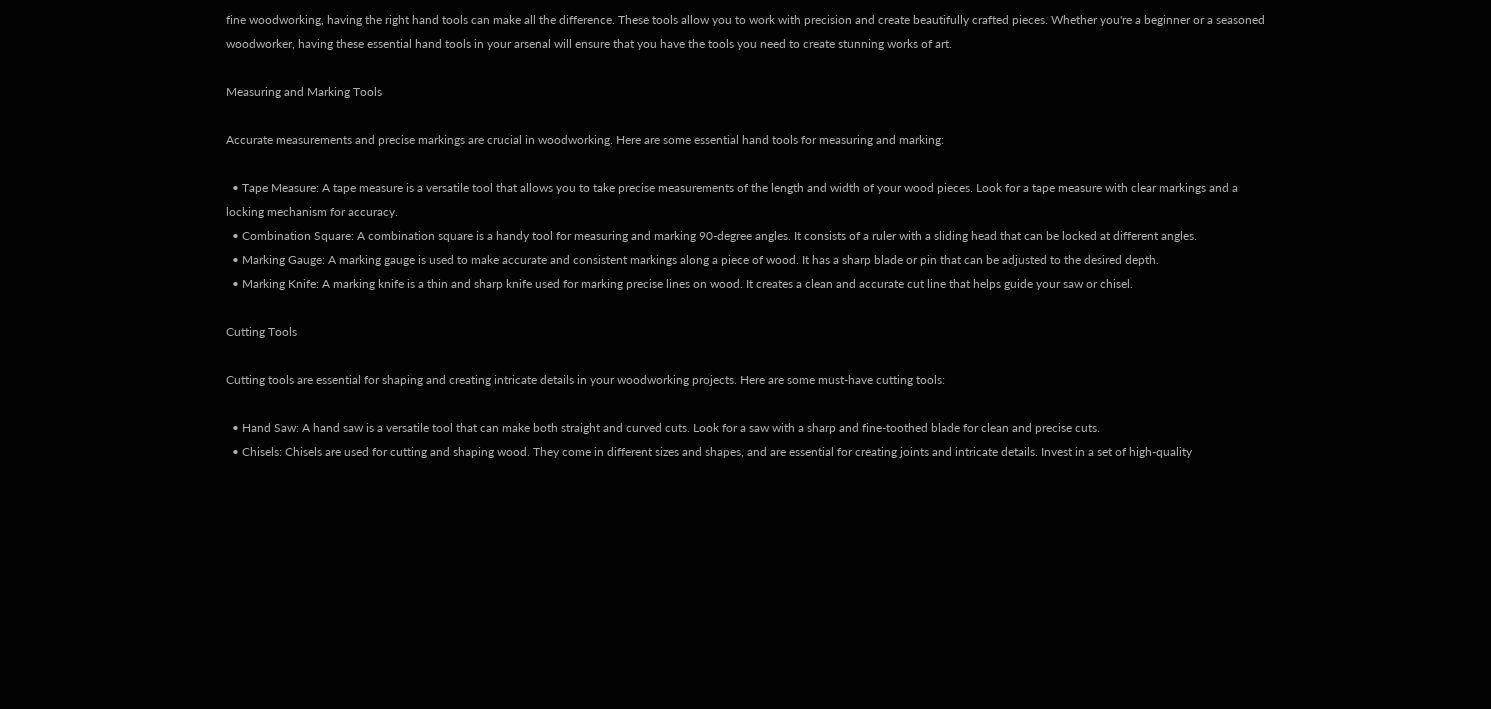fine woodworking, having the right hand tools can make all the difference. These tools allow you to work with precision and create beautifully crafted pieces. Whether you're a beginner or a seasoned woodworker, having these essential hand tools in your arsenal will ensure that you have the tools you need to create stunning works of art.

Measuring and Marking Tools

Accurate measurements and precise markings are crucial in woodworking. Here are some essential hand tools for measuring and marking:

  • Tape Measure: A tape measure is a versatile tool that allows you to take precise measurements of the length and width of your wood pieces. Look for a tape measure with clear markings and a locking mechanism for accuracy.
  • Combination Square: A combination square is a handy tool for measuring and marking 90-degree angles. It consists of a ruler with a sliding head that can be locked at different angles.
  • Marking Gauge: A marking gauge is used to make accurate and consistent markings along a piece of wood. It has a sharp blade or pin that can be adjusted to the desired depth.
  • Marking Knife: A marking knife is a thin and sharp knife used for marking precise lines on wood. It creates a clean and accurate cut line that helps guide your saw or chisel.

Cutting Tools

Cutting tools are essential for shaping and creating intricate details in your woodworking projects. Here are some must-have cutting tools:

  • Hand Saw: A hand saw is a versatile tool that can make both straight and curved cuts. Look for a saw with a sharp and fine-toothed blade for clean and precise cuts.
  • Chisels: Chisels are used for cutting and shaping wood. They come in different sizes and shapes, and are essential for creating joints and intricate details. Invest in a set of high-quality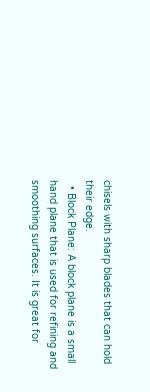chisels with sharp blades that can hold their edge.
  • Block Plane: A block plane is a small hand plane that is used for refining and smoothing surfaces. It is great for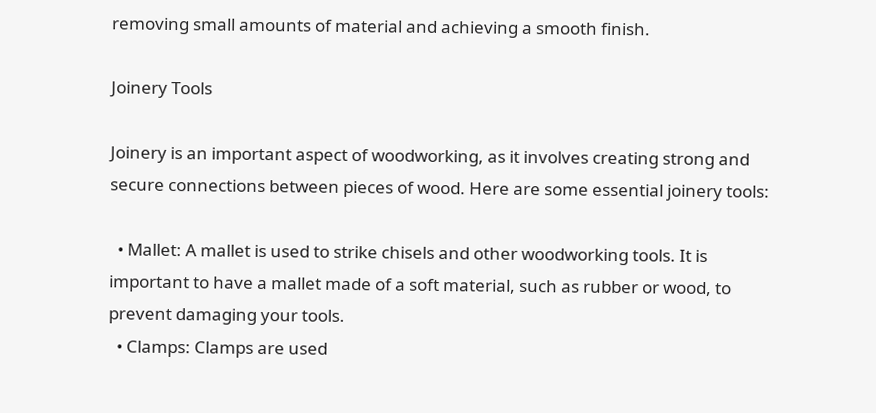removing small amounts of material and achieving a smooth finish.

Joinery Tools

Joinery is an important aspect of woodworking, as it involves creating strong and secure connections between pieces of wood. Here are some essential joinery tools:

  • Mallet: A mallet is used to strike chisels and other woodworking tools. It is important to have a mallet made of a soft material, such as rubber or wood, to prevent damaging your tools.
  • Clamps: Clamps are used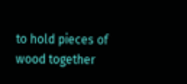to hold pieces of wood together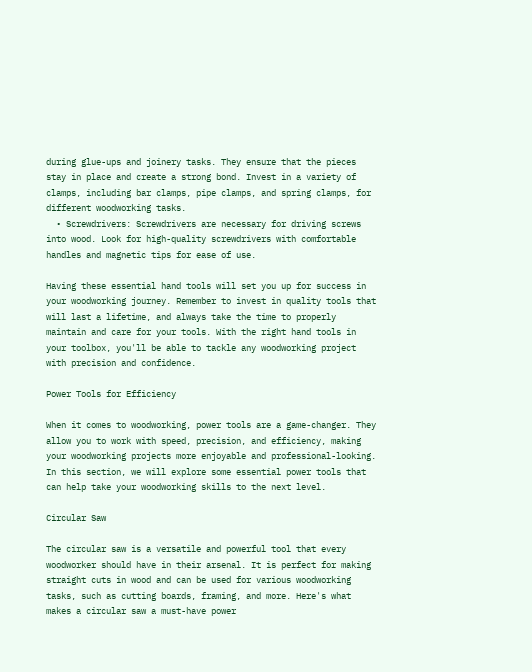during glue-ups and joinery tasks. They ensure that the pieces stay in place and create a strong bond. Invest in a variety of clamps, including bar clamps, pipe clamps, and spring clamps, for different woodworking tasks.
  • Screwdrivers: Screwdrivers are necessary for driving screws into wood. Look for high-quality screwdrivers with comfortable handles and magnetic tips for ease of use.

Having these essential hand tools will set you up for success in your woodworking journey. Remember to invest in quality tools that will last a lifetime, and always take the time to properly maintain and care for your tools. With the right hand tools in your toolbox, you'll be able to tackle any woodworking project with precision and confidence.

Power Tools for Efficiency

When it comes to woodworking, power tools are a game-changer. They allow you to work with speed, precision, and efficiency, making your woodworking projects more enjoyable and professional-looking. In this section, we will explore some essential power tools that can help take your woodworking skills to the next level.

Circular Saw

The circular saw is a versatile and powerful tool that every woodworker should have in their arsenal. It is perfect for making straight cuts in wood and can be used for various woodworking tasks, such as cutting boards, framing, and more. Here's what makes a circular saw a must-have power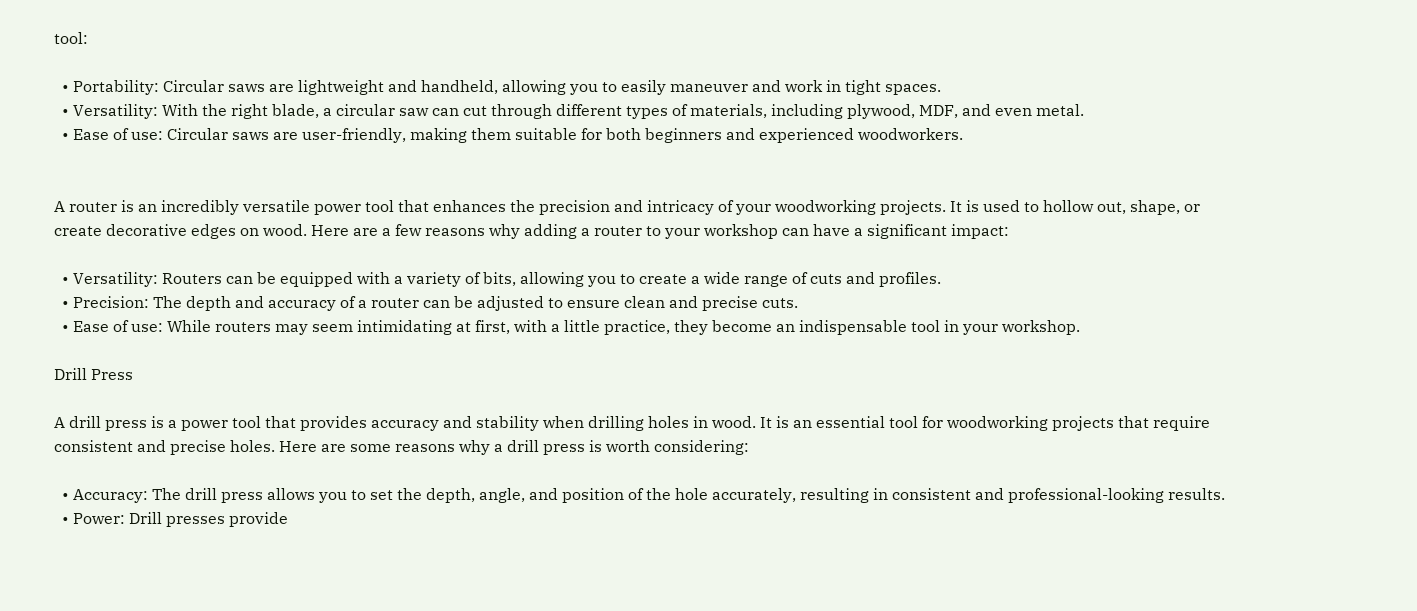tool:

  • Portability: Circular saws are lightweight and handheld, allowing you to easily maneuver and work in tight spaces.
  • Versatility: With the right blade, a circular saw can cut through different types of materials, including plywood, MDF, and even metal.
  • Ease of use: Circular saws are user-friendly, making them suitable for both beginners and experienced woodworkers.


A router is an incredibly versatile power tool that enhances the precision and intricacy of your woodworking projects. It is used to hollow out, shape, or create decorative edges on wood. Here are a few reasons why adding a router to your workshop can have a significant impact:

  • Versatility: Routers can be equipped with a variety of bits, allowing you to create a wide range of cuts and profiles.
  • Precision: The depth and accuracy of a router can be adjusted to ensure clean and precise cuts.
  • Ease of use: While routers may seem intimidating at first, with a little practice, they become an indispensable tool in your workshop.

Drill Press

A drill press is a power tool that provides accuracy and stability when drilling holes in wood. It is an essential tool for woodworking projects that require consistent and precise holes. Here are some reasons why a drill press is worth considering:

  • Accuracy: The drill press allows you to set the depth, angle, and position of the hole accurately, resulting in consistent and professional-looking results.
  • Power: Drill presses provide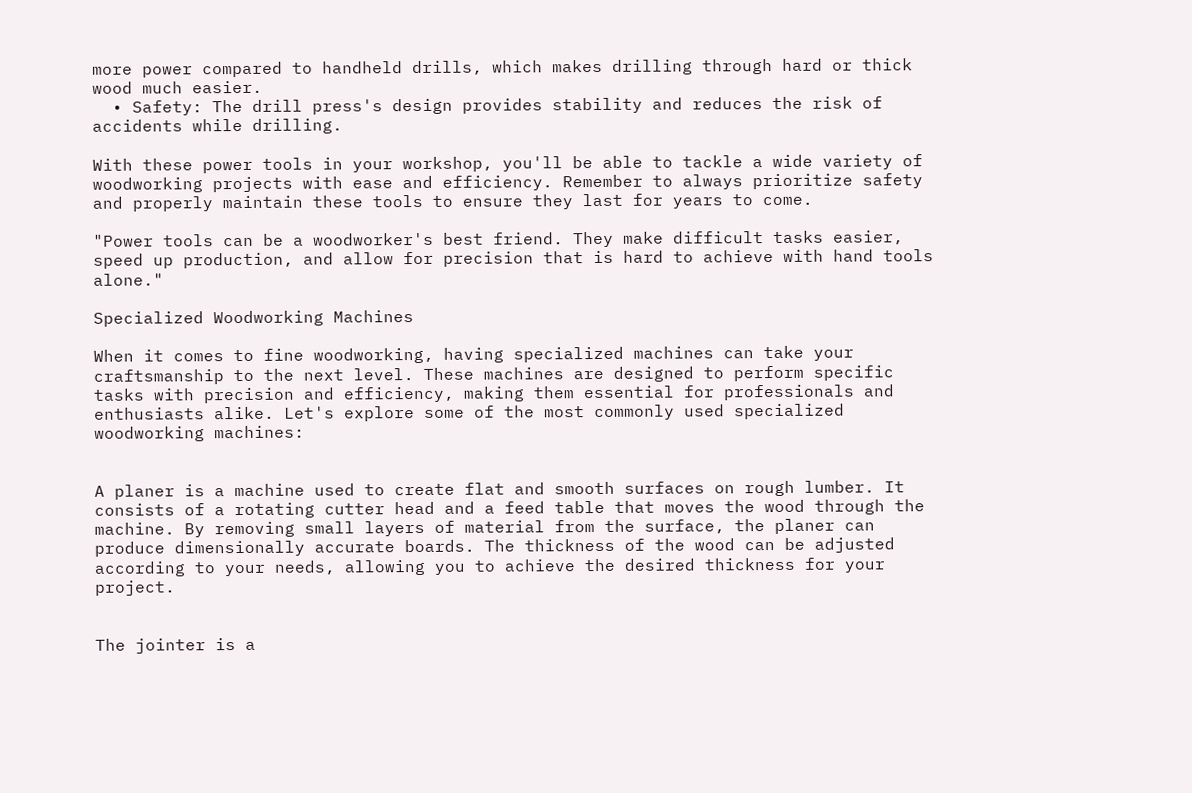more power compared to handheld drills, which makes drilling through hard or thick wood much easier.
  • Safety: The drill press's design provides stability and reduces the risk of accidents while drilling.

With these power tools in your workshop, you'll be able to tackle a wide variety of woodworking projects with ease and efficiency. Remember to always prioritize safety and properly maintain these tools to ensure they last for years to come.

"Power tools can be a woodworker's best friend. They make difficult tasks easier, speed up production, and allow for precision that is hard to achieve with hand tools alone."

Specialized Woodworking Machines

When it comes to fine woodworking, having specialized machines can take your craftsmanship to the next level. These machines are designed to perform specific tasks with precision and efficiency, making them essential for professionals and enthusiasts alike. Let's explore some of the most commonly used specialized woodworking machines:


A planer is a machine used to create flat and smooth surfaces on rough lumber. It consists of a rotating cutter head and a feed table that moves the wood through the machine. By removing small layers of material from the surface, the planer can produce dimensionally accurate boards. The thickness of the wood can be adjusted according to your needs, allowing you to achieve the desired thickness for your project.


The jointer is a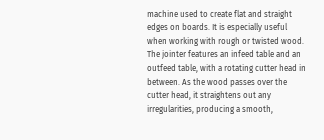machine used to create flat and straight edges on boards. It is especially useful when working with rough or twisted wood. The jointer features an infeed table and an outfeed table, with a rotating cutter head in between. As the wood passes over the cutter head, it straightens out any irregularities, producing a smooth,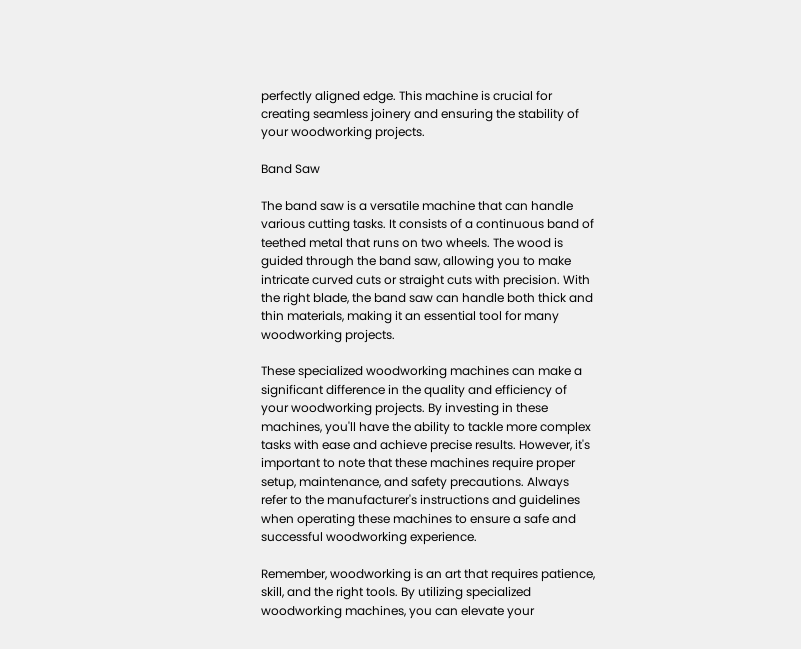perfectly aligned edge. This machine is crucial for creating seamless joinery and ensuring the stability of your woodworking projects.

Band Saw

The band saw is a versatile machine that can handle various cutting tasks. It consists of a continuous band of teethed metal that runs on two wheels. The wood is guided through the band saw, allowing you to make intricate curved cuts or straight cuts with precision. With the right blade, the band saw can handle both thick and thin materials, making it an essential tool for many woodworking projects.

These specialized woodworking machines can make a significant difference in the quality and efficiency of your woodworking projects. By investing in these machines, you'll have the ability to tackle more complex tasks with ease and achieve precise results. However, it's important to note that these machines require proper setup, maintenance, and safety precautions. Always refer to the manufacturer's instructions and guidelines when operating these machines to ensure a safe and successful woodworking experience.

Remember, woodworking is an art that requires patience, skill, and the right tools. By utilizing specialized woodworking machines, you can elevate your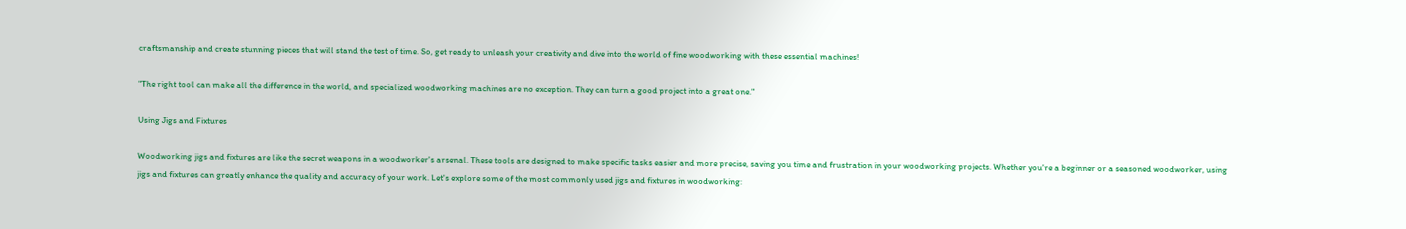craftsmanship and create stunning pieces that will stand the test of time. So, get ready to unleash your creativity and dive into the world of fine woodworking with these essential machines!

"The right tool can make all the difference in the world, and specialized woodworking machines are no exception. They can turn a good project into a great one."

Using Jigs and Fixtures

Woodworking jigs and fixtures are like the secret weapons in a woodworker's arsenal. These tools are designed to make specific tasks easier and more precise, saving you time and frustration in your woodworking projects. Whether you're a beginner or a seasoned woodworker, using jigs and fixtures can greatly enhance the quality and accuracy of your work. Let's explore some of the most commonly used jigs and fixtures in woodworking: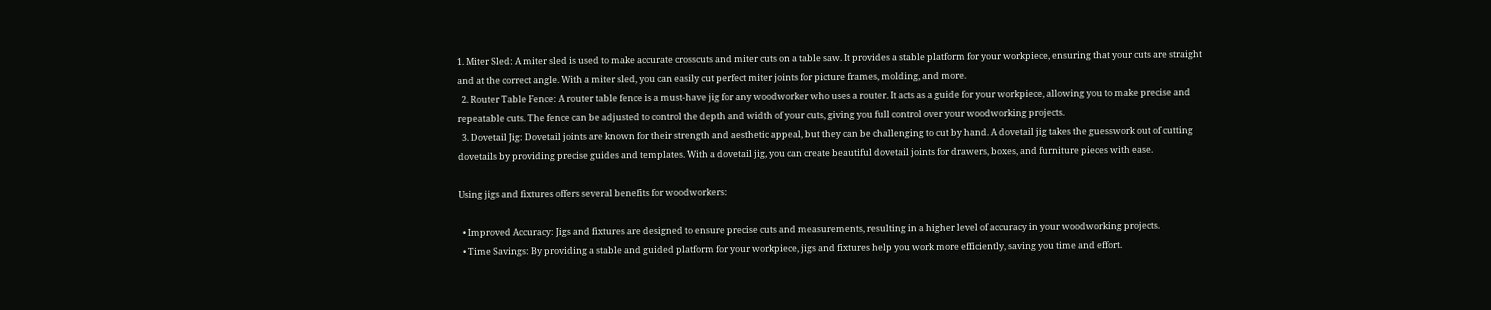1. Miter Sled: A miter sled is used to make accurate crosscuts and miter cuts on a table saw. It provides a stable platform for your workpiece, ensuring that your cuts are straight and at the correct angle. With a miter sled, you can easily cut perfect miter joints for picture frames, molding, and more.
  2. Router Table Fence: A router table fence is a must-have jig for any woodworker who uses a router. It acts as a guide for your workpiece, allowing you to make precise and repeatable cuts. The fence can be adjusted to control the depth and width of your cuts, giving you full control over your woodworking projects.
  3. Dovetail Jig: Dovetail joints are known for their strength and aesthetic appeal, but they can be challenging to cut by hand. A dovetail jig takes the guesswork out of cutting dovetails by providing precise guides and templates. With a dovetail jig, you can create beautiful dovetail joints for drawers, boxes, and furniture pieces with ease.

Using jigs and fixtures offers several benefits for woodworkers:

  • Improved Accuracy: Jigs and fixtures are designed to ensure precise cuts and measurements, resulting in a higher level of accuracy in your woodworking projects.
  • Time Savings: By providing a stable and guided platform for your workpiece, jigs and fixtures help you work more efficiently, saving you time and effort.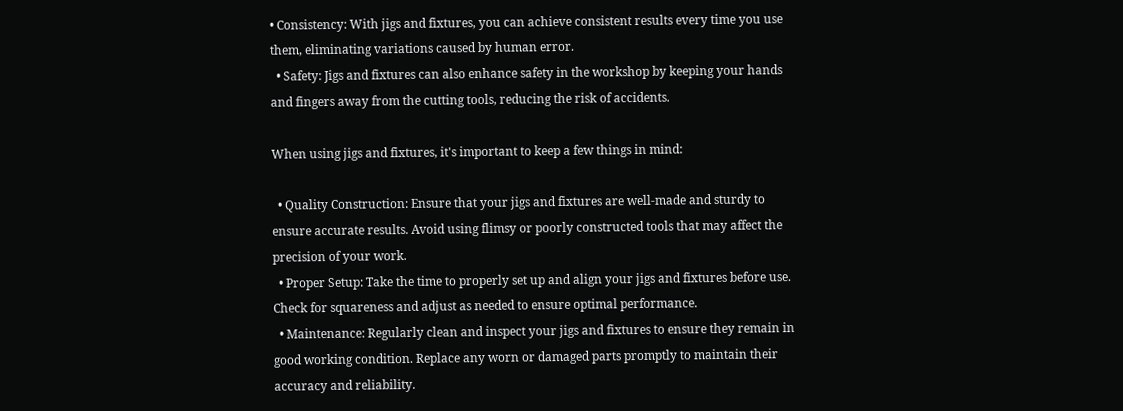• Consistency: With jigs and fixtures, you can achieve consistent results every time you use them, eliminating variations caused by human error.
  • Safety: Jigs and fixtures can also enhance safety in the workshop by keeping your hands and fingers away from the cutting tools, reducing the risk of accidents.

When using jigs and fixtures, it's important to keep a few things in mind:

  • Quality Construction: Ensure that your jigs and fixtures are well-made and sturdy to ensure accurate results. Avoid using flimsy or poorly constructed tools that may affect the precision of your work.
  • Proper Setup: Take the time to properly set up and align your jigs and fixtures before use. Check for squareness and adjust as needed to ensure optimal performance.
  • Maintenance: Regularly clean and inspect your jigs and fixtures to ensure they remain in good working condition. Replace any worn or damaged parts promptly to maintain their accuracy and reliability.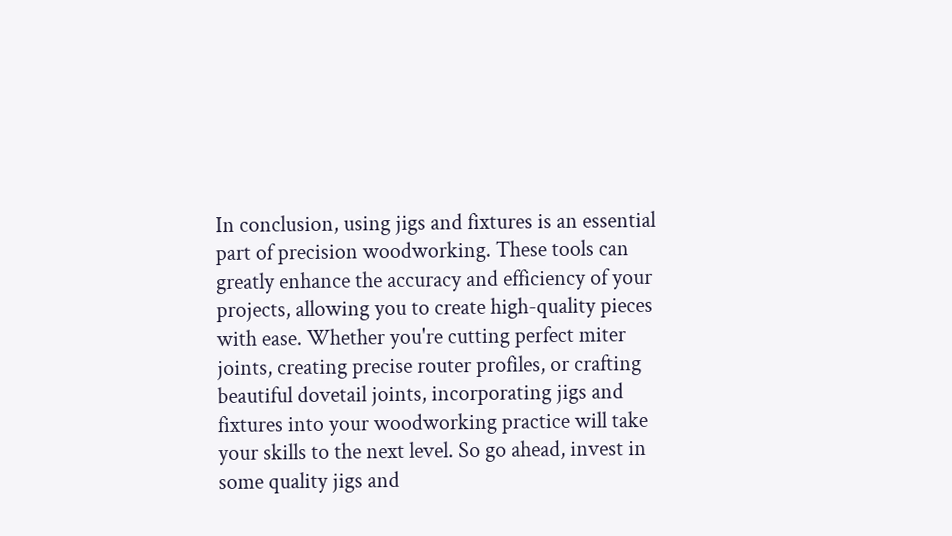In conclusion, using jigs and fixtures is an essential part of precision woodworking. These tools can greatly enhance the accuracy and efficiency of your projects, allowing you to create high-quality pieces with ease. Whether you're cutting perfect miter joints, creating precise router profiles, or crafting beautiful dovetail joints, incorporating jigs and fixtures into your woodworking practice will take your skills to the next level. So go ahead, invest in some quality jigs and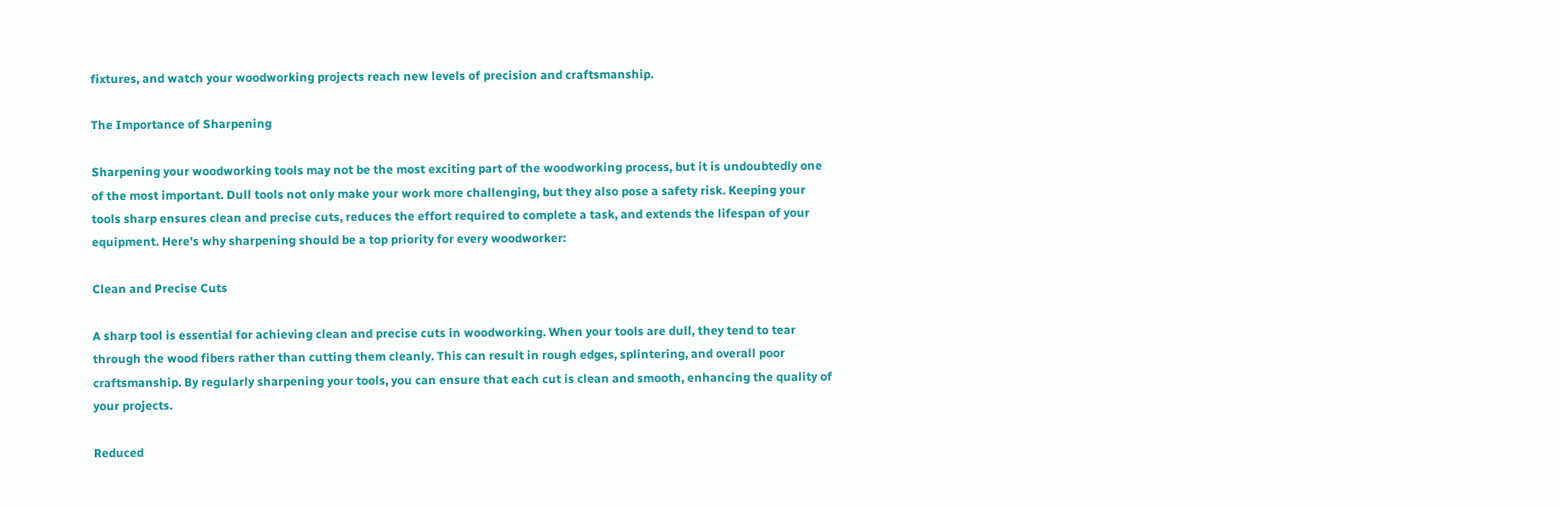fixtures, and watch your woodworking projects reach new levels of precision and craftsmanship.

The Importance of Sharpening

Sharpening your woodworking tools may not be the most exciting part of the woodworking process, but it is undoubtedly one of the most important. Dull tools not only make your work more challenging, but they also pose a safety risk. Keeping your tools sharp ensures clean and precise cuts, reduces the effort required to complete a task, and extends the lifespan of your equipment. Here's why sharpening should be a top priority for every woodworker:

Clean and Precise Cuts

A sharp tool is essential for achieving clean and precise cuts in woodworking. When your tools are dull, they tend to tear through the wood fibers rather than cutting them cleanly. This can result in rough edges, splintering, and overall poor craftsmanship. By regularly sharpening your tools, you can ensure that each cut is clean and smooth, enhancing the quality of your projects.

Reduced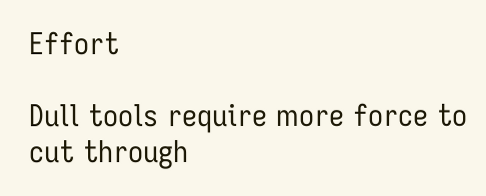Effort

Dull tools require more force to cut through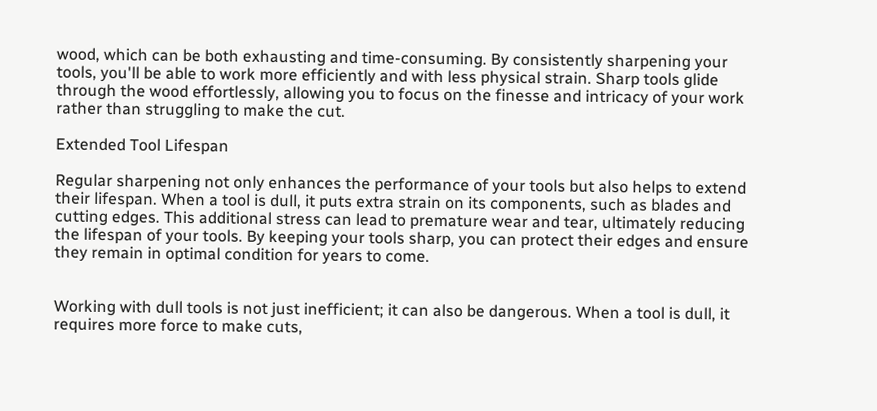wood, which can be both exhausting and time-consuming. By consistently sharpening your tools, you'll be able to work more efficiently and with less physical strain. Sharp tools glide through the wood effortlessly, allowing you to focus on the finesse and intricacy of your work rather than struggling to make the cut.

Extended Tool Lifespan

Regular sharpening not only enhances the performance of your tools but also helps to extend their lifespan. When a tool is dull, it puts extra strain on its components, such as blades and cutting edges. This additional stress can lead to premature wear and tear, ultimately reducing the lifespan of your tools. By keeping your tools sharp, you can protect their edges and ensure they remain in optimal condition for years to come.


Working with dull tools is not just inefficient; it can also be dangerous. When a tool is dull, it requires more force to make cuts,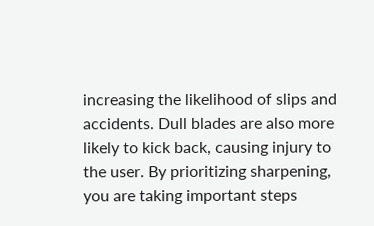increasing the likelihood of slips and accidents. Dull blades are also more likely to kick back, causing injury to the user. By prioritizing sharpening, you are taking important steps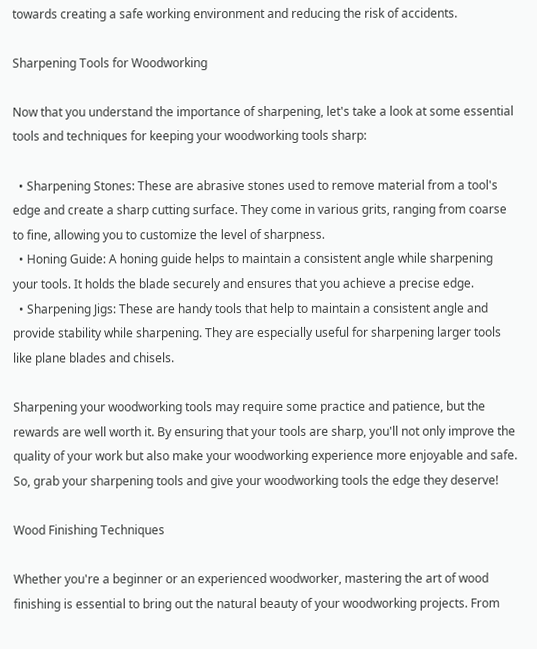towards creating a safe working environment and reducing the risk of accidents.

Sharpening Tools for Woodworking

Now that you understand the importance of sharpening, let's take a look at some essential tools and techniques for keeping your woodworking tools sharp:

  • Sharpening Stones: These are abrasive stones used to remove material from a tool's edge and create a sharp cutting surface. They come in various grits, ranging from coarse to fine, allowing you to customize the level of sharpness.
  • Honing Guide: A honing guide helps to maintain a consistent angle while sharpening your tools. It holds the blade securely and ensures that you achieve a precise edge.
  • Sharpening Jigs: These are handy tools that help to maintain a consistent angle and provide stability while sharpening. They are especially useful for sharpening larger tools like plane blades and chisels.

Sharpening your woodworking tools may require some practice and patience, but the rewards are well worth it. By ensuring that your tools are sharp, you'll not only improve the quality of your work but also make your woodworking experience more enjoyable and safe. So, grab your sharpening tools and give your woodworking tools the edge they deserve!

Wood Finishing Techniques

Whether you're a beginner or an experienced woodworker, mastering the art of wood finishing is essential to bring out the natural beauty of your woodworking projects. From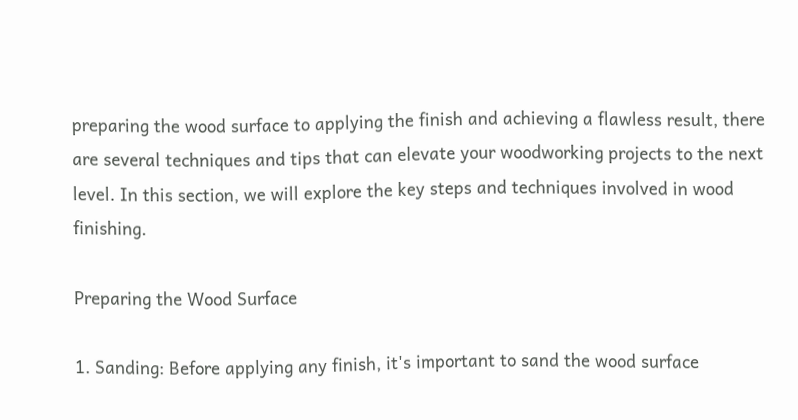preparing the wood surface to applying the finish and achieving a flawless result, there are several techniques and tips that can elevate your woodworking projects to the next level. In this section, we will explore the key steps and techniques involved in wood finishing.

Preparing the Wood Surface

1. Sanding: Before applying any finish, it's important to sand the wood surface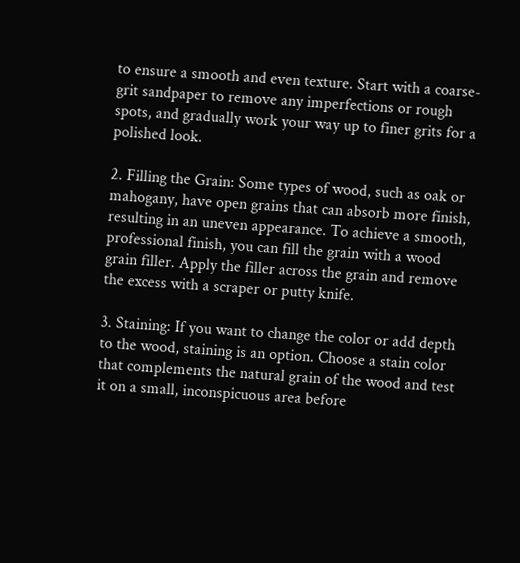to ensure a smooth and even texture. Start with a coarse-grit sandpaper to remove any imperfections or rough spots, and gradually work your way up to finer grits for a polished look.

2. Filling the Grain: Some types of wood, such as oak or mahogany, have open grains that can absorb more finish, resulting in an uneven appearance. To achieve a smooth, professional finish, you can fill the grain with a wood grain filler. Apply the filler across the grain and remove the excess with a scraper or putty knife.

3. Staining: If you want to change the color or add depth to the wood, staining is an option. Choose a stain color that complements the natural grain of the wood and test it on a small, inconspicuous area before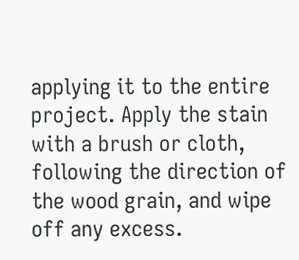applying it to the entire project. Apply the stain with a brush or cloth, following the direction of the wood grain, and wipe off any excess.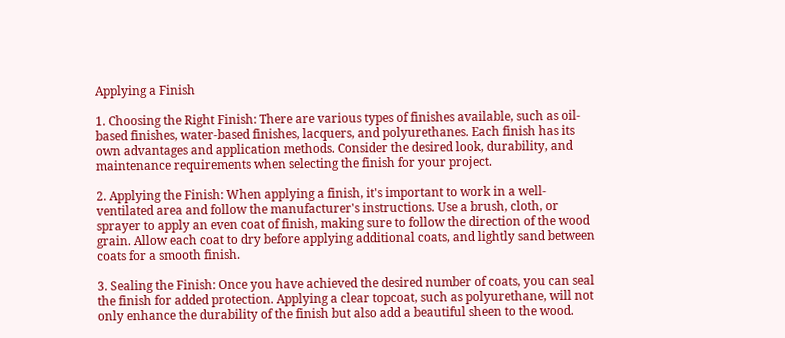Applying a Finish

1. Choosing the Right Finish: There are various types of finishes available, such as oil-based finishes, water-based finishes, lacquers, and polyurethanes. Each finish has its own advantages and application methods. Consider the desired look, durability, and maintenance requirements when selecting the finish for your project.

2. Applying the Finish: When applying a finish, it's important to work in a well-ventilated area and follow the manufacturer's instructions. Use a brush, cloth, or sprayer to apply an even coat of finish, making sure to follow the direction of the wood grain. Allow each coat to dry before applying additional coats, and lightly sand between coats for a smooth finish.

3. Sealing the Finish: Once you have achieved the desired number of coats, you can seal the finish for added protection. Applying a clear topcoat, such as polyurethane, will not only enhance the durability of the finish but also add a beautiful sheen to the wood.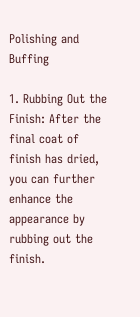Polishing and Buffing

1. Rubbing Out the Finish: After the final coat of finish has dried, you can further enhance the appearance by rubbing out the finish.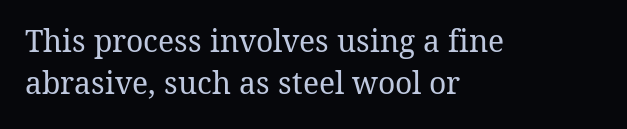This process involves using a fine abrasive, such as steel wool or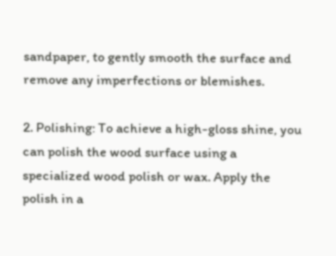sandpaper, to gently smooth the surface and remove any imperfections or blemishes.

2. Polishing: To achieve a high-gloss shine, you can polish the wood surface using a specialized wood polish or wax. Apply the polish in a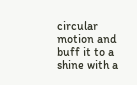circular motion and buff it to a shine with a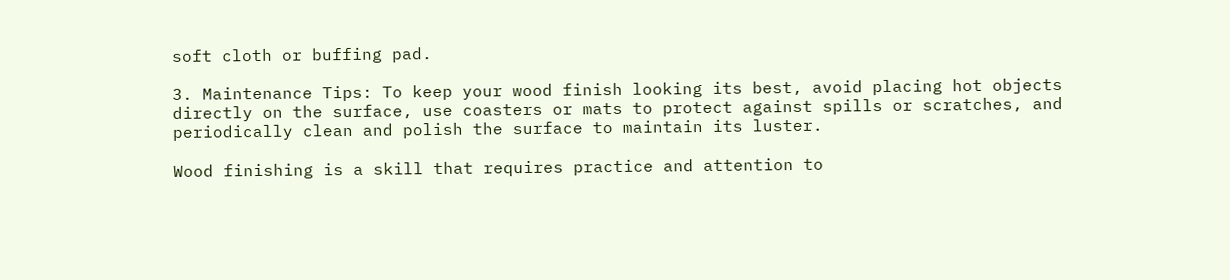soft cloth or buffing pad.

3. Maintenance Tips: To keep your wood finish looking its best, avoid placing hot objects directly on the surface, use coasters or mats to protect against spills or scratches, and periodically clean and polish the surface to maintain its luster.

Wood finishing is a skill that requires practice and attention to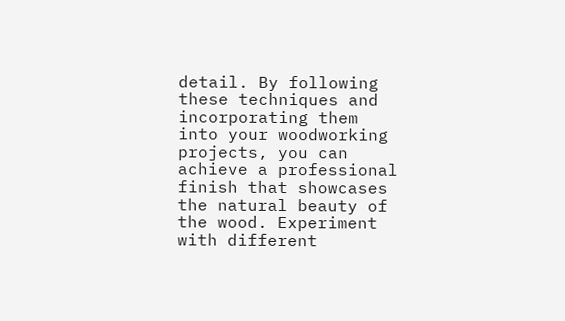detail. By following these techniques and incorporating them into your woodworking projects, you can achieve a professional finish that showcases the natural beauty of the wood. Experiment with different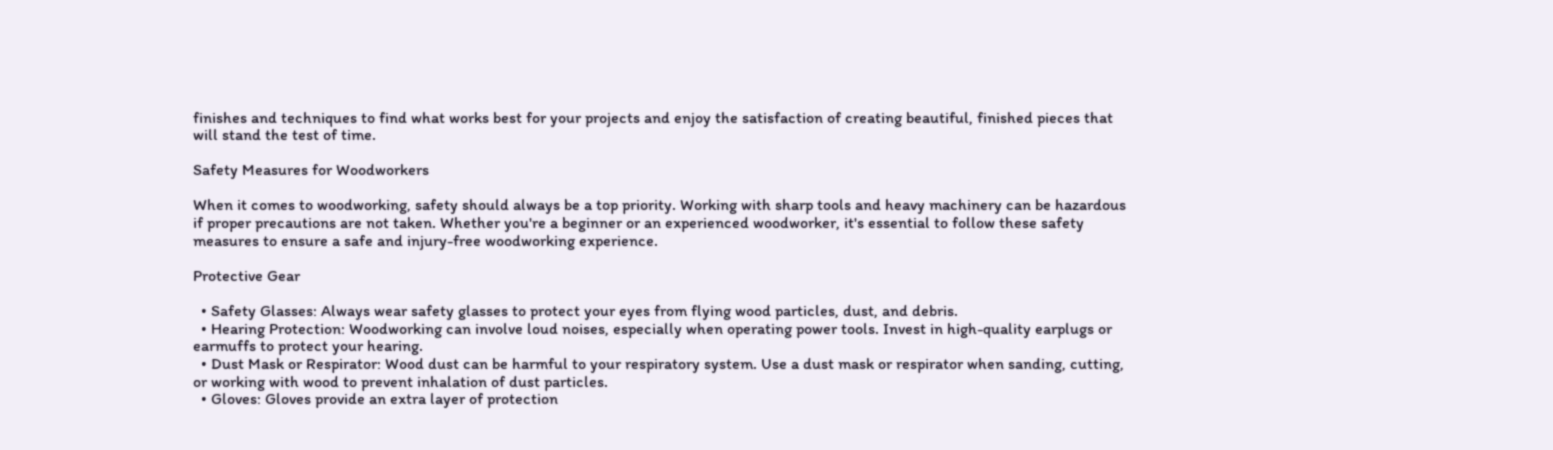finishes and techniques to find what works best for your projects and enjoy the satisfaction of creating beautiful, finished pieces that will stand the test of time.

Safety Measures for Woodworkers

When it comes to woodworking, safety should always be a top priority. Working with sharp tools and heavy machinery can be hazardous if proper precautions are not taken. Whether you're a beginner or an experienced woodworker, it's essential to follow these safety measures to ensure a safe and injury-free woodworking experience.

Protective Gear

  • Safety Glasses: Always wear safety glasses to protect your eyes from flying wood particles, dust, and debris.
  • Hearing Protection: Woodworking can involve loud noises, especially when operating power tools. Invest in high-quality earplugs or earmuffs to protect your hearing.
  • Dust Mask or Respirator: Wood dust can be harmful to your respiratory system. Use a dust mask or respirator when sanding, cutting, or working with wood to prevent inhalation of dust particles.
  • Gloves: Gloves provide an extra layer of protection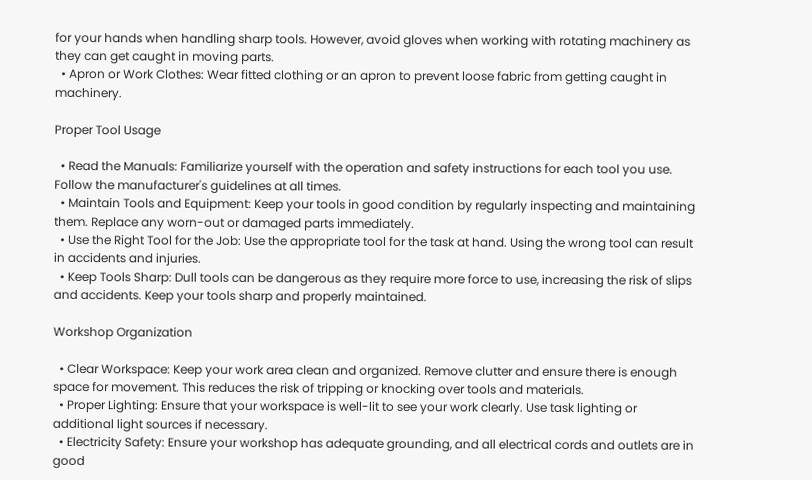for your hands when handling sharp tools. However, avoid gloves when working with rotating machinery as they can get caught in moving parts.
  • Apron or Work Clothes: Wear fitted clothing or an apron to prevent loose fabric from getting caught in machinery.

Proper Tool Usage

  • Read the Manuals: Familiarize yourself with the operation and safety instructions for each tool you use. Follow the manufacturer's guidelines at all times.
  • Maintain Tools and Equipment: Keep your tools in good condition by regularly inspecting and maintaining them. Replace any worn-out or damaged parts immediately.
  • Use the Right Tool for the Job: Use the appropriate tool for the task at hand. Using the wrong tool can result in accidents and injuries.
  • Keep Tools Sharp: Dull tools can be dangerous as they require more force to use, increasing the risk of slips and accidents. Keep your tools sharp and properly maintained.

Workshop Organization

  • Clear Workspace: Keep your work area clean and organized. Remove clutter and ensure there is enough space for movement. This reduces the risk of tripping or knocking over tools and materials.
  • Proper Lighting: Ensure that your workspace is well-lit to see your work clearly. Use task lighting or additional light sources if necessary.
  • Electricity Safety: Ensure your workshop has adequate grounding, and all electrical cords and outlets are in good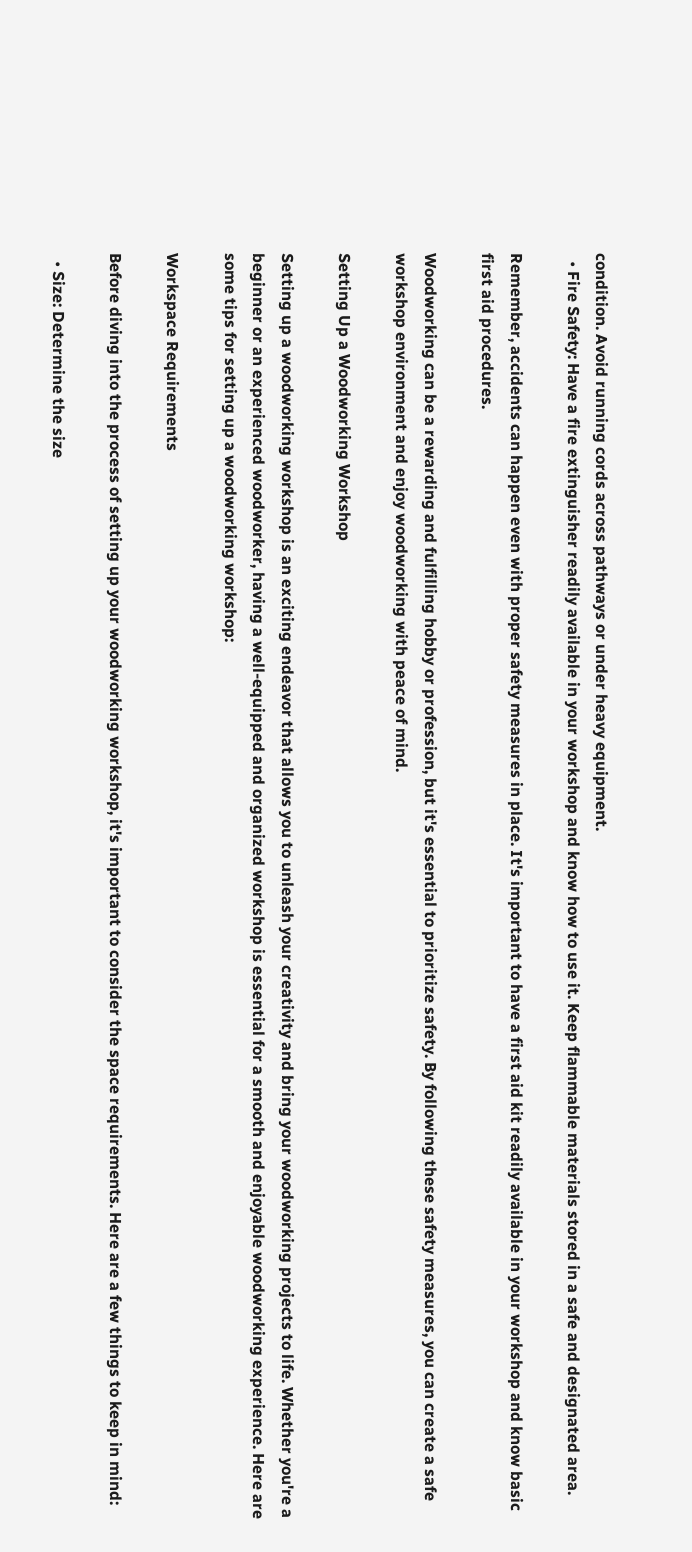condition. Avoid running cords across pathways or under heavy equipment.
  • Fire Safety: Have a fire extinguisher readily available in your workshop and know how to use it. Keep flammable materials stored in a safe and designated area.

Remember, accidents can happen even with proper safety measures in place. It's important to have a first aid kit readily available in your workshop and know basic first aid procedures.

Woodworking can be a rewarding and fulfilling hobby or profession, but it's essential to prioritize safety. By following these safety measures, you can create a safe workshop environment and enjoy woodworking with peace of mind.

Setting Up a Woodworking Workshop

Setting up a woodworking workshop is an exciting endeavor that allows you to unleash your creativity and bring your woodworking projects to life. Whether you're a beginner or an experienced woodworker, having a well-equipped and organized workshop is essential for a smooth and enjoyable woodworking experience. Here are some tips for setting up a woodworking workshop:

Workspace Requirements

Before diving into the process of setting up your woodworking workshop, it's important to consider the space requirements. Here are a few things to keep in mind:

  • Size: Determine the size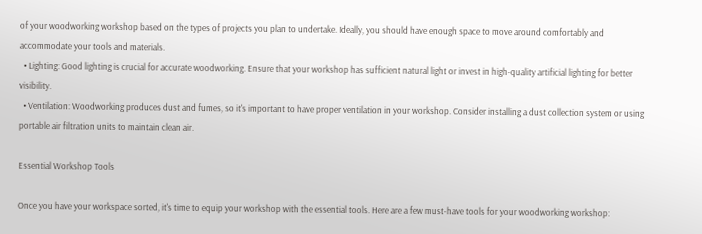of your woodworking workshop based on the types of projects you plan to undertake. Ideally, you should have enough space to move around comfortably and accommodate your tools and materials.
  • Lighting: Good lighting is crucial for accurate woodworking. Ensure that your workshop has sufficient natural light or invest in high-quality artificial lighting for better visibility.
  • Ventilation: Woodworking produces dust and fumes, so it's important to have proper ventilation in your workshop. Consider installing a dust collection system or using portable air filtration units to maintain clean air.

Essential Workshop Tools

Once you have your workspace sorted, it's time to equip your workshop with the essential tools. Here are a few must-have tools for your woodworking workshop: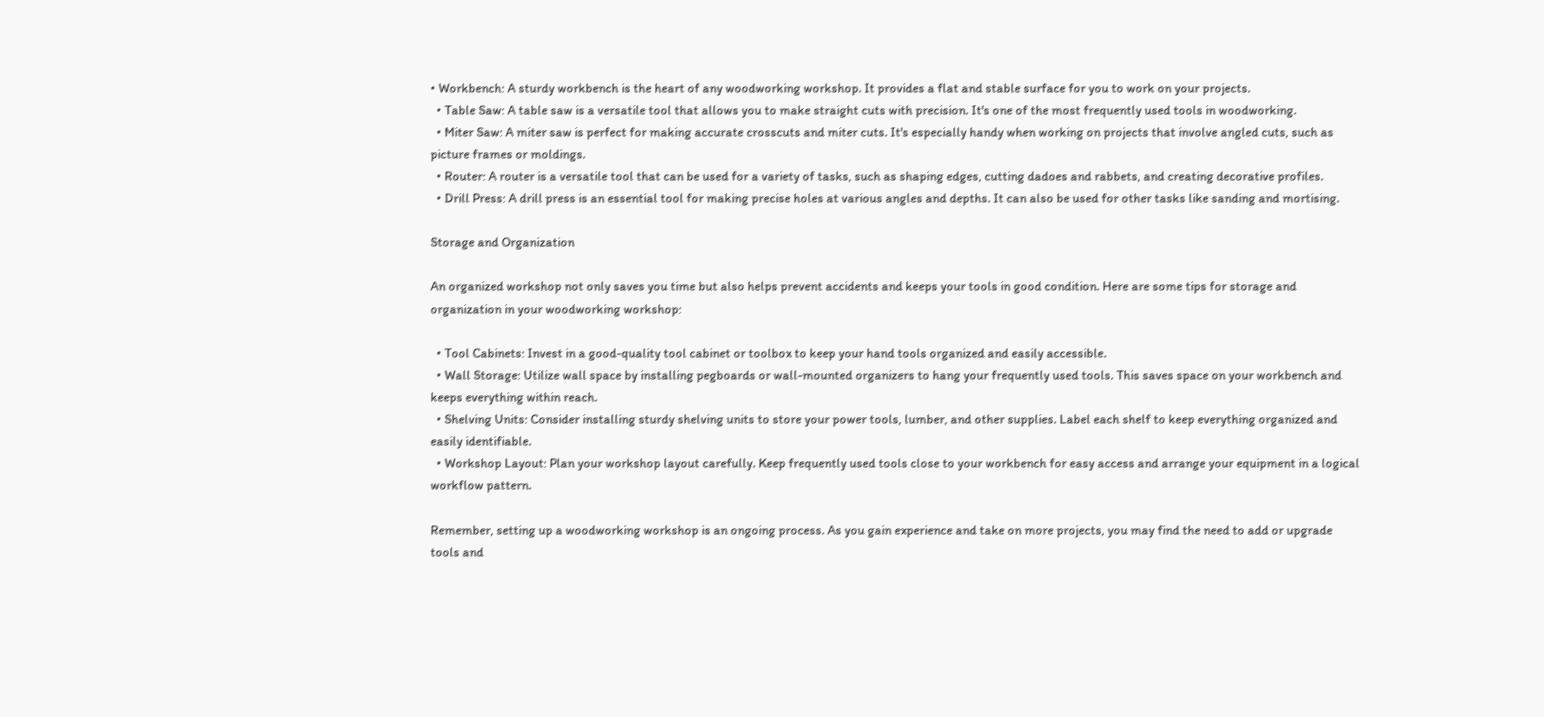• Workbench: A sturdy workbench is the heart of any woodworking workshop. It provides a flat and stable surface for you to work on your projects.
  • Table Saw: A table saw is a versatile tool that allows you to make straight cuts with precision. It's one of the most frequently used tools in woodworking.
  • Miter Saw: A miter saw is perfect for making accurate crosscuts and miter cuts. It's especially handy when working on projects that involve angled cuts, such as picture frames or moldings.
  • Router: A router is a versatile tool that can be used for a variety of tasks, such as shaping edges, cutting dadoes and rabbets, and creating decorative profiles.
  • Drill Press: A drill press is an essential tool for making precise holes at various angles and depths. It can also be used for other tasks like sanding and mortising.

Storage and Organization

An organized workshop not only saves you time but also helps prevent accidents and keeps your tools in good condition. Here are some tips for storage and organization in your woodworking workshop:

  • Tool Cabinets: Invest in a good-quality tool cabinet or toolbox to keep your hand tools organized and easily accessible.
  • Wall Storage: Utilize wall space by installing pegboards or wall-mounted organizers to hang your frequently used tools. This saves space on your workbench and keeps everything within reach.
  • Shelving Units: Consider installing sturdy shelving units to store your power tools, lumber, and other supplies. Label each shelf to keep everything organized and easily identifiable.
  • Workshop Layout: Plan your workshop layout carefully. Keep frequently used tools close to your workbench for easy access and arrange your equipment in a logical workflow pattern.

Remember, setting up a woodworking workshop is an ongoing process. As you gain experience and take on more projects, you may find the need to add or upgrade tools and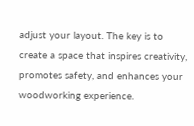adjust your layout. The key is to create a space that inspires creativity, promotes safety, and enhances your woodworking experience.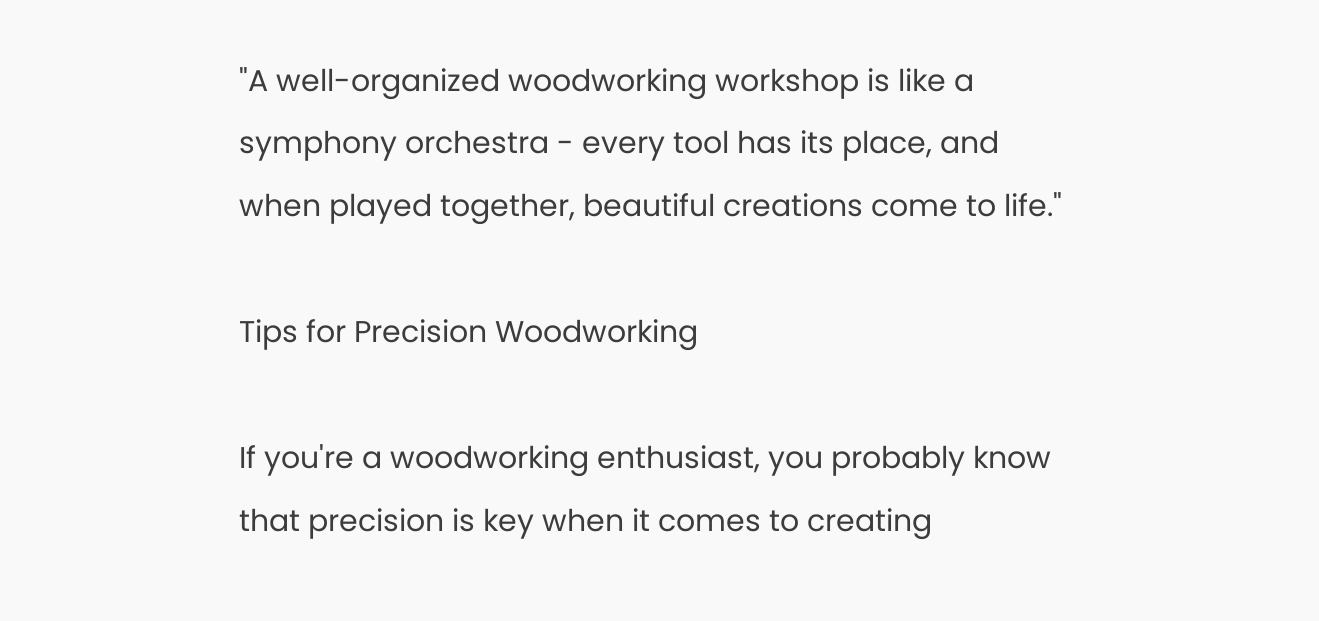"A well-organized woodworking workshop is like a symphony orchestra - every tool has its place, and when played together, beautiful creations come to life."

Tips for Precision Woodworking

If you're a woodworking enthusiast, you probably know that precision is key when it comes to creating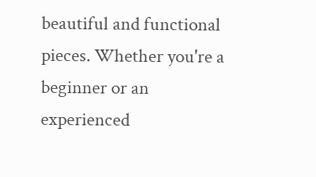beautiful and functional pieces. Whether you're a beginner or an experienced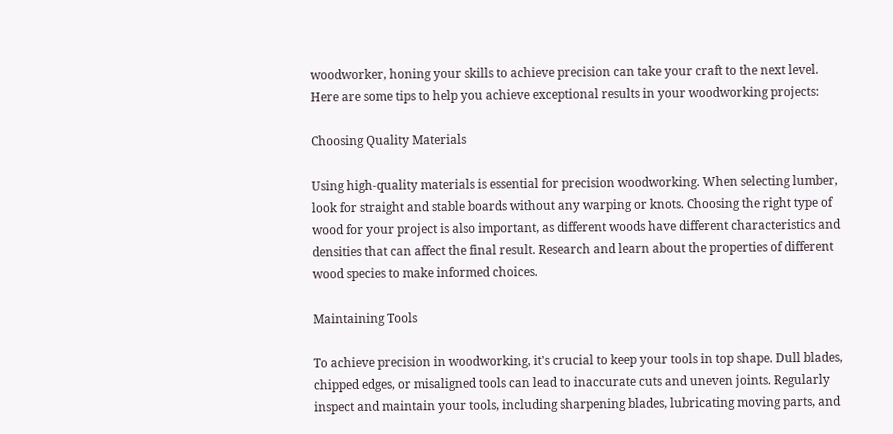woodworker, honing your skills to achieve precision can take your craft to the next level. Here are some tips to help you achieve exceptional results in your woodworking projects:

Choosing Quality Materials

Using high-quality materials is essential for precision woodworking. When selecting lumber, look for straight and stable boards without any warping or knots. Choosing the right type of wood for your project is also important, as different woods have different characteristics and densities that can affect the final result. Research and learn about the properties of different wood species to make informed choices.

Maintaining Tools

To achieve precision in woodworking, it's crucial to keep your tools in top shape. Dull blades, chipped edges, or misaligned tools can lead to inaccurate cuts and uneven joints. Regularly inspect and maintain your tools, including sharpening blades, lubricating moving parts, and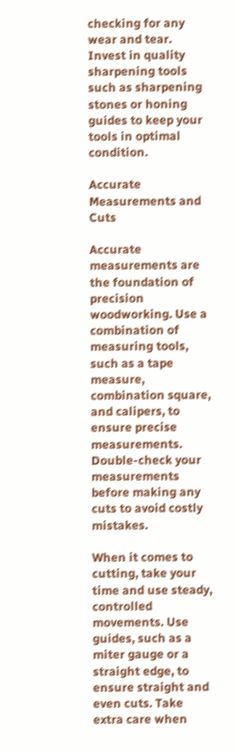checking for any wear and tear. Invest in quality sharpening tools such as sharpening stones or honing guides to keep your tools in optimal condition.

Accurate Measurements and Cuts

Accurate measurements are the foundation of precision woodworking. Use a combination of measuring tools, such as a tape measure, combination square, and calipers, to ensure precise measurements. Double-check your measurements before making any cuts to avoid costly mistakes.

When it comes to cutting, take your time and use steady, controlled movements. Use guides, such as a miter gauge or a straight edge, to ensure straight and even cuts. Take extra care when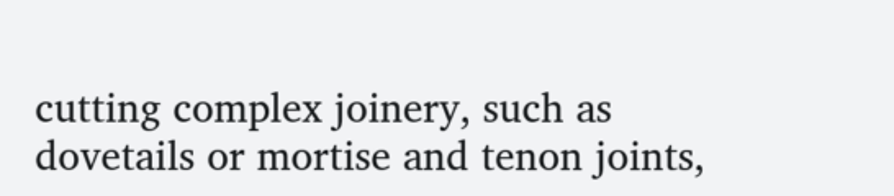cutting complex joinery, such as dovetails or mortise and tenon joints,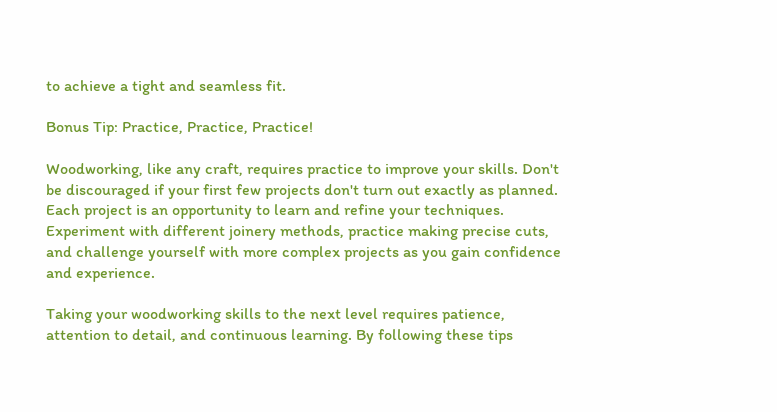to achieve a tight and seamless fit.

Bonus Tip: Practice, Practice, Practice!

Woodworking, like any craft, requires practice to improve your skills. Don't be discouraged if your first few projects don't turn out exactly as planned. Each project is an opportunity to learn and refine your techniques. Experiment with different joinery methods, practice making precise cuts, and challenge yourself with more complex projects as you gain confidence and experience.

Taking your woodworking skills to the next level requires patience, attention to detail, and continuous learning. By following these tips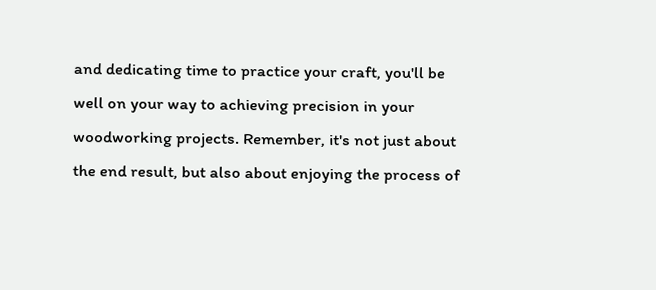and dedicating time to practice your craft, you'll be well on your way to achieving precision in your woodworking projects. Remember, it's not just about the end result, but also about enjoying the process of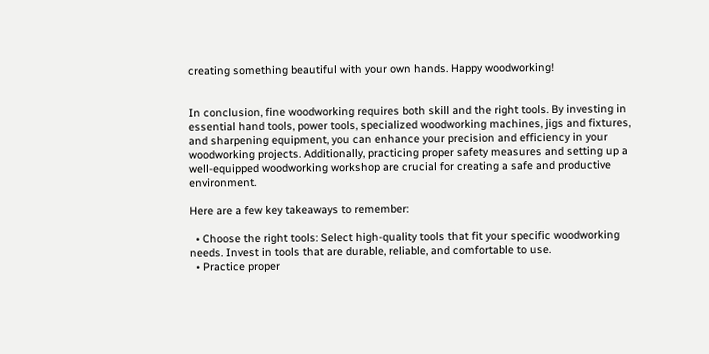creating something beautiful with your own hands. Happy woodworking!


In conclusion, fine woodworking requires both skill and the right tools. By investing in essential hand tools, power tools, specialized woodworking machines, jigs and fixtures, and sharpening equipment, you can enhance your precision and efficiency in your woodworking projects. Additionally, practicing proper safety measures and setting up a well-equipped woodworking workshop are crucial for creating a safe and productive environment.

Here are a few key takeaways to remember:

  • Choose the right tools: Select high-quality tools that fit your specific woodworking needs. Invest in tools that are durable, reliable, and comfortable to use.
  • Practice proper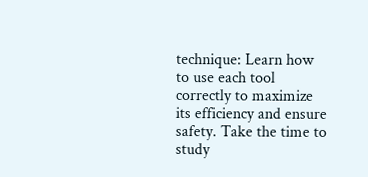technique: Learn how to use each tool correctly to maximize its efficiency and ensure safety. Take the time to study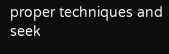proper techniques and seek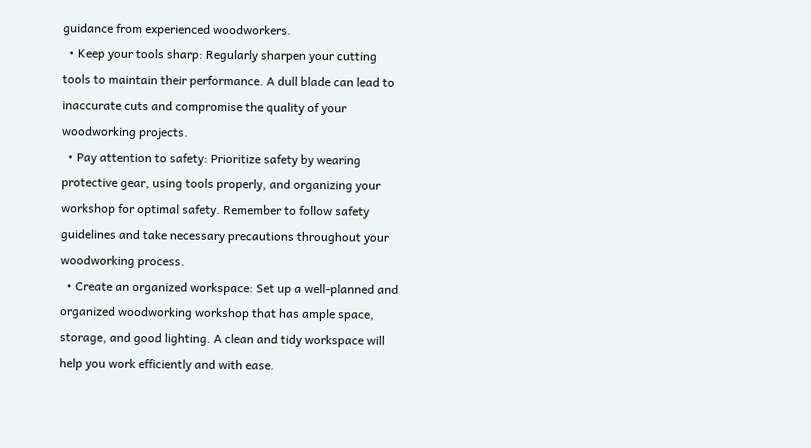guidance from experienced woodworkers.
  • Keep your tools sharp: Regularly sharpen your cutting tools to maintain their performance. A dull blade can lead to inaccurate cuts and compromise the quality of your woodworking projects.
  • Pay attention to safety: Prioritize safety by wearing protective gear, using tools properly, and organizing your workshop for optimal safety. Remember to follow safety guidelines and take necessary precautions throughout your woodworking process.
  • Create an organized workspace: Set up a well-planned and organized woodworking workshop that has ample space, storage, and good lighting. A clean and tidy workspace will help you work efficiently and with ease.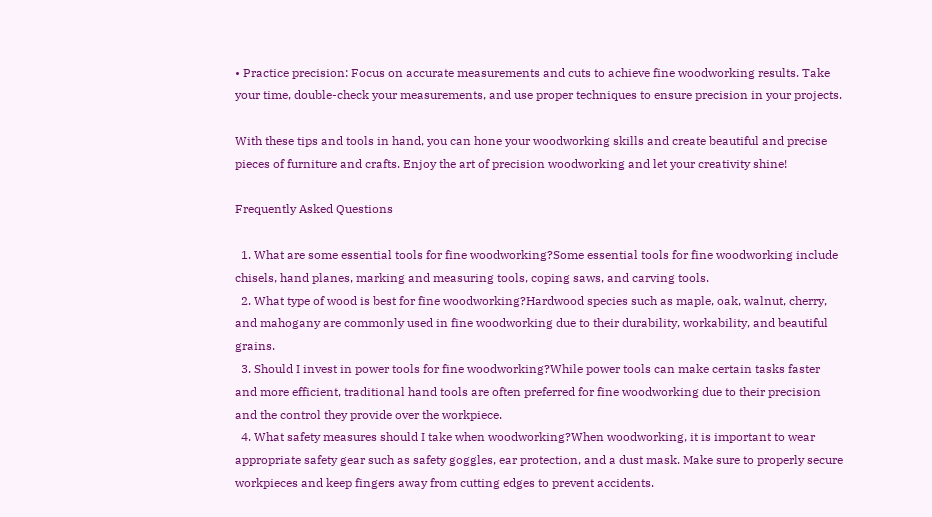• Practice precision: Focus on accurate measurements and cuts to achieve fine woodworking results. Take your time, double-check your measurements, and use proper techniques to ensure precision in your projects.

With these tips and tools in hand, you can hone your woodworking skills and create beautiful and precise pieces of furniture and crafts. Enjoy the art of precision woodworking and let your creativity shine!

Frequently Asked Questions

  1. What are some essential tools for fine woodworking?Some essential tools for fine woodworking include chisels, hand planes, marking and measuring tools, coping saws, and carving tools.
  2. What type of wood is best for fine woodworking?Hardwood species such as maple, oak, walnut, cherry, and mahogany are commonly used in fine woodworking due to their durability, workability, and beautiful grains.
  3. Should I invest in power tools for fine woodworking?While power tools can make certain tasks faster and more efficient, traditional hand tools are often preferred for fine woodworking due to their precision and the control they provide over the workpiece.
  4. What safety measures should I take when woodworking?When woodworking, it is important to wear appropriate safety gear such as safety goggles, ear protection, and a dust mask. Make sure to properly secure workpieces and keep fingers away from cutting edges to prevent accidents.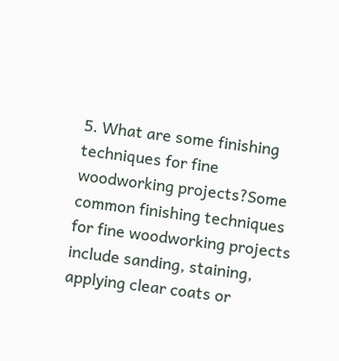5. What are some finishing techniques for fine woodworking projects?Some common finishing techniques for fine woodworking projects include sanding, staining, applying clear coats or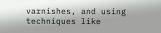varnishes, and using techniques like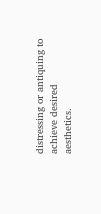distressing or antiquing to achieve desired aesthetics.